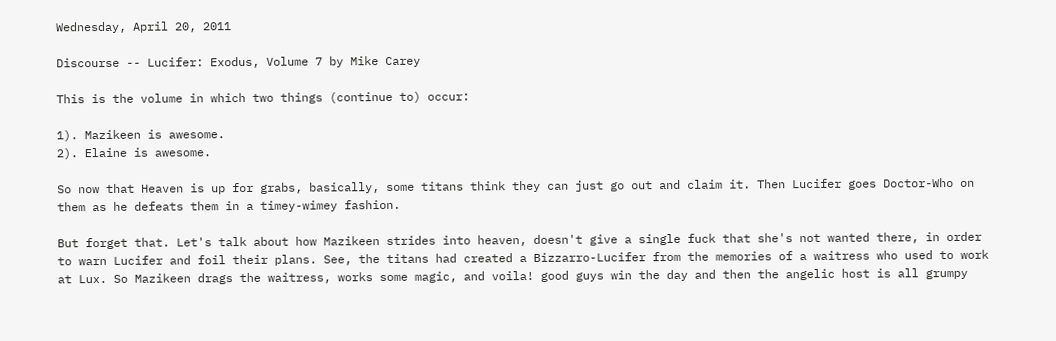Wednesday, April 20, 2011

Discourse -- Lucifer: Exodus, Volume 7 by Mike Carey

This is the volume in which two things (continue to) occur:

1). Mazikeen is awesome.
2). Elaine is awesome.

So now that Heaven is up for grabs, basically, some titans think they can just go out and claim it. Then Lucifer goes Doctor-Who on them as he defeats them in a timey-wimey fashion.

But forget that. Let's talk about how Mazikeen strides into heaven, doesn't give a single fuck that she's not wanted there, in order to warn Lucifer and foil their plans. See, the titans had created a Bizzarro-Lucifer from the memories of a waitress who used to work at Lux. So Mazikeen drags the waitress, works some magic, and voila! good guys win the day and then the angelic host is all grumpy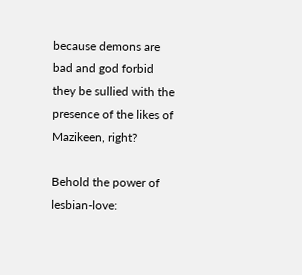because demons are bad and god forbid they be sullied with the presence of the likes of Mazikeen, right?

Behold the power of lesbian-love: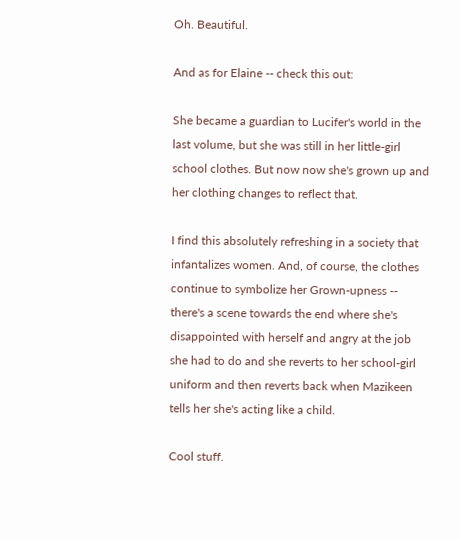Oh. Beautiful.

And as for Elaine -- check this out:

She became a guardian to Lucifer's world in the last volume, but she was still in her little-girl school clothes. But now now she's grown up and her clothing changes to reflect that.

I find this absolutely refreshing in a society that infantalizes women. And, of course, the clothes continue to symbolize her Grown-upness -- there's a scene towards the end where she's disappointed with herself and angry at the job she had to do and she reverts to her school-girl uniform and then reverts back when Mazikeen tells her she's acting like a child.

Cool stuff.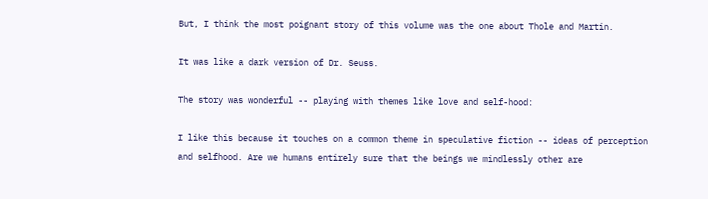But, I think the most poignant story of this volume was the one about Thole and Martin.

It was like a dark version of Dr. Seuss.

The story was wonderful -- playing with themes like love and self-hood:

I like this because it touches on a common theme in speculative fiction -- ideas of perception and selfhood. Are we humans entirely sure that the beings we mindlessly other are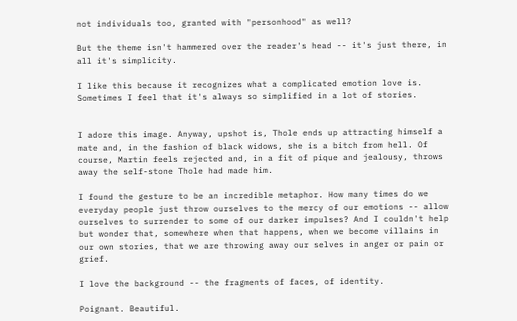not individuals too, granted with "personhood" as well?

But the theme isn't hammered over the reader's head -- it's just there, in all it's simplicity.

I like this because it recognizes what a complicated emotion love is. Sometimes I feel that it's always so simplified in a lot of stories.


I adore this image. Anyway, upshot is, Thole ends up attracting himself a mate and, in the fashion of black widows, she is a bitch from hell. Of course, Martin feels rejected and, in a fit of pique and jealousy, throws away the self-stone Thole had made him.

I found the gesture to be an incredible metaphor. How many times do we everyday people just throw ourselves to the mercy of our emotions -- allow ourselves to surrender to some of our darker impulses? And I couldn't help but wonder that, somewhere when that happens, when we become villains in our own stories, that we are throwing away our selves in anger or pain or grief.

I love the background -- the fragments of faces, of identity.

Poignant. Beautiful.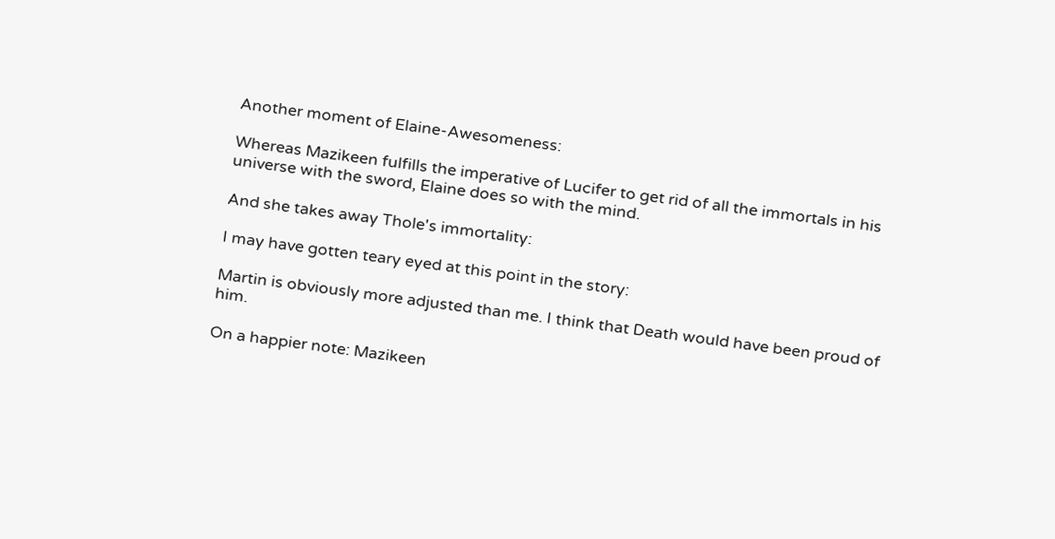Another moment of Elaine-Awesomeness:

Whereas Mazikeen fulfills the imperative of Lucifer to get rid of all the immortals in his universe with the sword, Elaine does so with the mind.

And she takes away Thole's immortality:

I may have gotten teary eyed at this point in the story:

Martin is obviously more adjusted than me. I think that Death would have been proud of him.

On a happier note: Mazikeen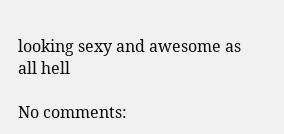looking sexy and awesome as all hell

No comments: